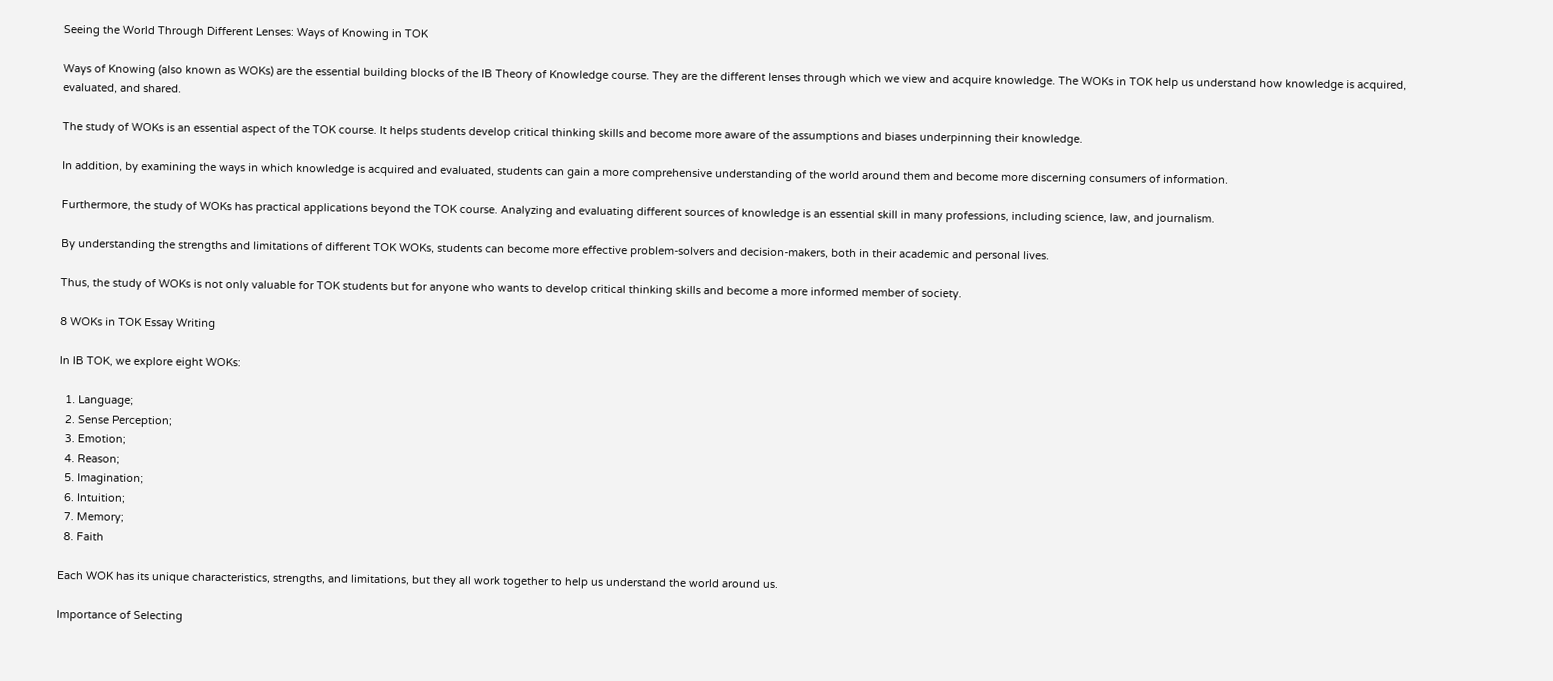Seeing the World Through Different Lenses: Ways of Knowing in TOK

Ways of Knowing (also known as WOKs) are the essential building blocks of the IB Theory of Knowledge course. They are the different lenses through which we view and acquire knowledge. The WOKs in TOK help us understand how knowledge is acquired, evaluated, and shared.

The study of WOKs is an essential aspect of the TOK course. It helps students develop critical thinking skills and become more aware of the assumptions and biases underpinning their knowledge.

In addition, by examining the ways in which knowledge is acquired and evaluated, students can gain a more comprehensive understanding of the world around them and become more discerning consumers of information.

Furthermore, the study of WOKs has practical applications beyond the TOK course. Analyzing and evaluating different sources of knowledge is an essential skill in many professions, including science, law, and journalism.

By understanding the strengths and limitations of different TOK WOKs, students can become more effective problem-solvers and decision-makers, both in their academic and personal lives.

Thus, the study of WOKs is not only valuable for TOK students but for anyone who wants to develop critical thinking skills and become a more informed member of society.

8 WOKs in TOK Essay Writing

In IB TOK, we explore eight WOKs:

  1. Language;
  2. Sense Perception;
  3. Emotion;
  4. Reason;
  5. Imagination;
  6. Intuition;
  7. Memory;
  8. Faith

Each WOK has its unique characteristics, strengths, and limitations, but they all work together to help us understand the world around us.

Importance of Selecting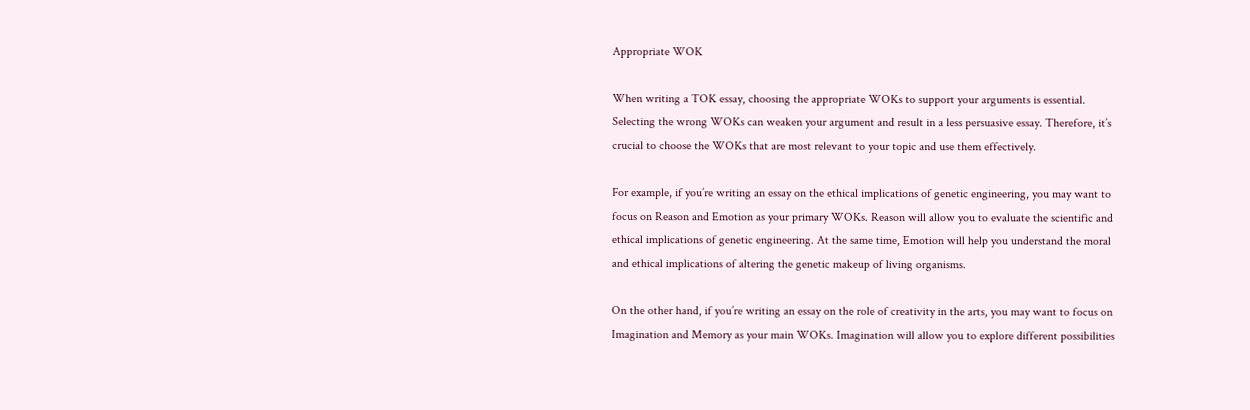Appropriate WOK

When writing a TOK essay, choosing the appropriate WOKs to support your arguments is essential. Selecting the wrong WOKs can weaken your argument and result in a less persuasive essay. Therefore, it’s crucial to choose the WOKs that are most relevant to your topic and use them effectively.

For example, if you’re writing an essay on the ethical implications of genetic engineering, you may want to focus on Reason and Emotion as your primary WOKs. Reason will allow you to evaluate the scientific and ethical implications of genetic engineering. At the same time, Emotion will help you understand the moral and ethical implications of altering the genetic makeup of living organisms.

On the other hand, if you’re writing an essay on the role of creativity in the arts, you may want to focus on Imagination and Memory as your main WOKs. Imagination will allow you to explore different possibilities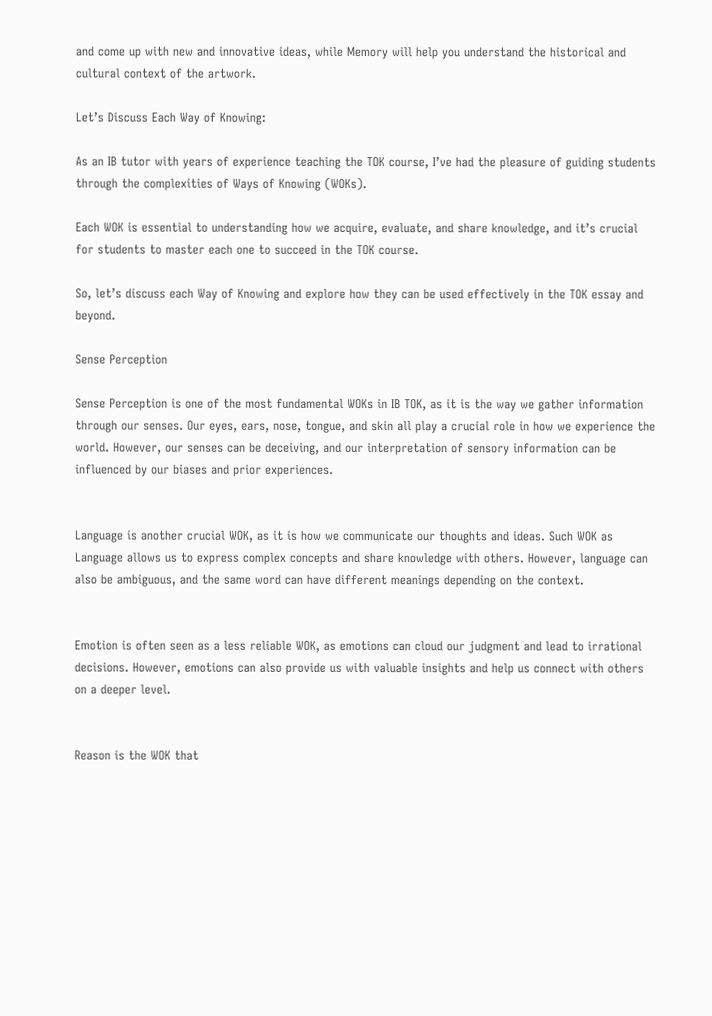and come up with new and innovative ideas, while Memory will help you understand the historical and cultural context of the artwork.

Let’s Discuss Each Way of Knowing:

As an IB tutor with years of experience teaching the TOK course, I’ve had the pleasure of guiding students through the complexities of Ways of Knowing (WOKs).

Each WOK is essential to understanding how we acquire, evaluate, and share knowledge, and it’s crucial for students to master each one to succeed in the TOK course.

So, let’s discuss each Way of Knowing and explore how they can be used effectively in the TOK essay and beyond.

Sense Perception

Sense Perception is one of the most fundamental WOKs in IB TOK, as it is the way we gather information through our senses. Our eyes, ears, nose, tongue, and skin all play a crucial role in how we experience the world. However, our senses can be deceiving, and our interpretation of sensory information can be influenced by our biases and prior experiences.


Language is another crucial WOK, as it is how we communicate our thoughts and ideas. Such WOK as Language allows us to express complex concepts and share knowledge with others. However, language can also be ambiguous, and the same word can have different meanings depending on the context.


Emotion is often seen as a less reliable WOK, as emotions can cloud our judgment and lead to irrational decisions. However, emotions can also provide us with valuable insights and help us connect with others on a deeper level.


Reason is the WOK that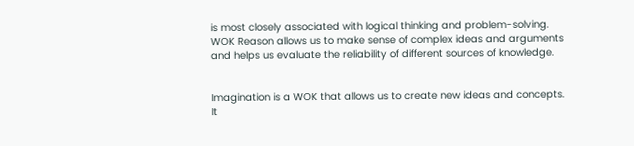is most closely associated with logical thinking and problem-solving. WOK Reason allows us to make sense of complex ideas and arguments and helps us evaluate the reliability of different sources of knowledge.


Imagination is a WOK that allows us to create new ideas and concepts. It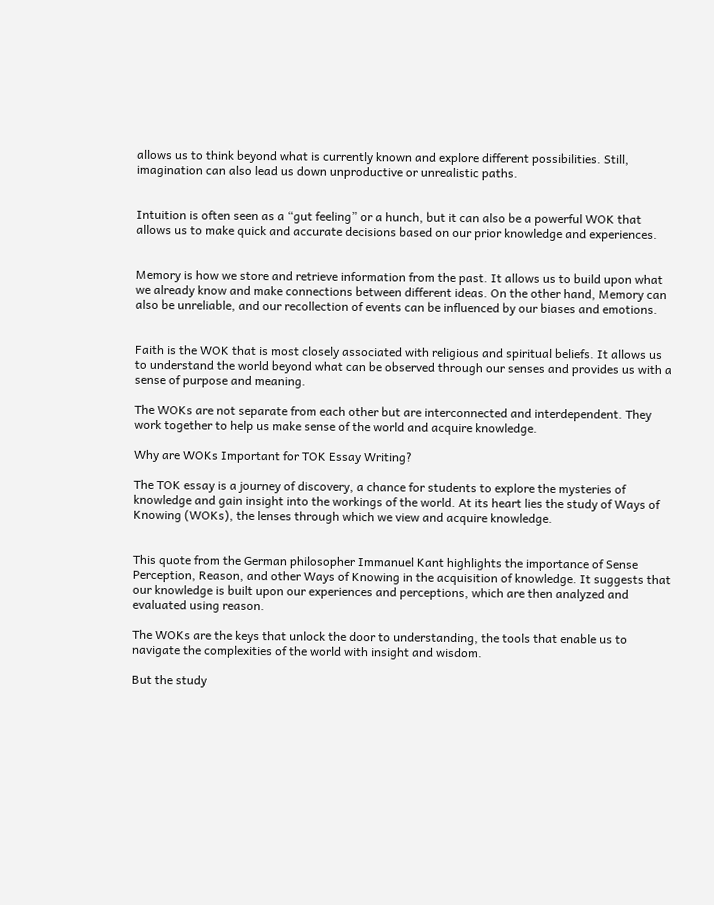allows us to think beyond what is currently known and explore different possibilities. Still, imagination can also lead us down unproductive or unrealistic paths.


Intuition is often seen as a “gut feeling” or a hunch, but it can also be a powerful WOK that allows us to make quick and accurate decisions based on our prior knowledge and experiences.


Memory is how we store and retrieve information from the past. It allows us to build upon what we already know and make connections between different ideas. On the other hand, Memory can also be unreliable, and our recollection of events can be influenced by our biases and emotions.


Faith is the WOK that is most closely associated with religious and spiritual beliefs. It allows us to understand the world beyond what can be observed through our senses and provides us with a sense of purpose and meaning.

The WOKs are not separate from each other but are interconnected and interdependent. They work together to help us make sense of the world and acquire knowledge.

Why are WOKs Important for TOK Essay Writing?

The TOK essay is a journey of discovery, a chance for students to explore the mysteries of knowledge and gain insight into the workings of the world. At its heart lies the study of Ways of Knowing (WOKs), the lenses through which we view and acquire knowledge.


This quote from the German philosopher Immanuel Kant highlights the importance of Sense Perception, Reason, and other Ways of Knowing in the acquisition of knowledge. It suggests that our knowledge is built upon our experiences and perceptions, which are then analyzed and evaluated using reason.

The WOKs are the keys that unlock the door to understanding, the tools that enable us to navigate the complexities of the world with insight and wisdom.

But the study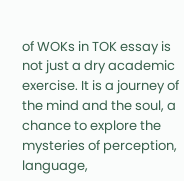of WOKs in TOK essay is not just a dry academic exercise. It is a journey of the mind and the soul, a chance to explore the mysteries of perception, language,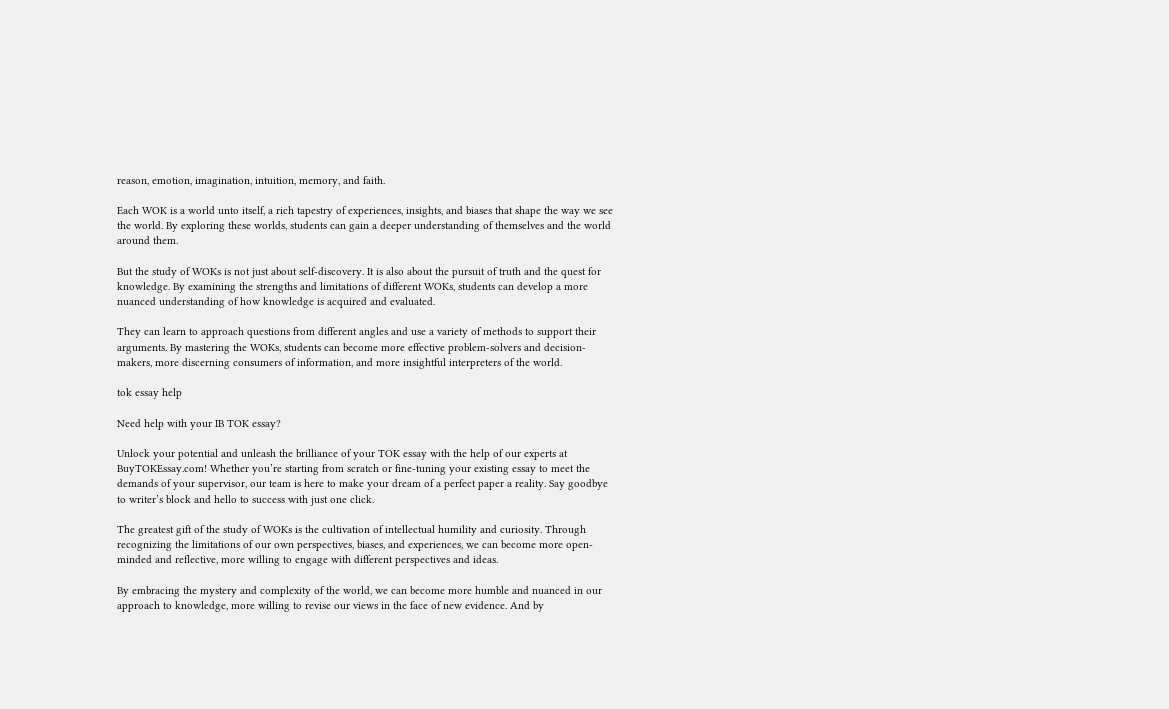reason, emotion, imagination, intuition, memory, and faith.

Each WOK is a world unto itself, a rich tapestry of experiences, insights, and biases that shape the way we see the world. By exploring these worlds, students can gain a deeper understanding of themselves and the world around them.

But the study of WOKs is not just about self-discovery. It is also about the pursuit of truth and the quest for knowledge. By examining the strengths and limitations of different WOKs, students can develop a more nuanced understanding of how knowledge is acquired and evaluated.

They can learn to approach questions from different angles and use a variety of methods to support their arguments. By mastering the WOKs, students can become more effective problem-solvers and decision-makers, more discerning consumers of information, and more insightful interpreters of the world.

tok essay help

Need help with your IB TOK essay?

Unlock your potential and unleash the brilliance of your TOK essay with the help of our experts at BuyTOKEssay.com! Whether you’re starting from scratch or fine-tuning your existing essay to meet the demands of your supervisor, our team is here to make your dream of a perfect paper a reality. Say goodbye to writer’s block and hello to success with just one click.

The greatest gift of the study of WOKs is the cultivation of intellectual humility and curiosity. Through recognizing the limitations of our own perspectives, biases, and experiences, we can become more open-minded and reflective, more willing to engage with different perspectives and ideas.

By embracing the mystery and complexity of the world, we can become more humble and nuanced in our approach to knowledge, more willing to revise our views in the face of new evidence. And by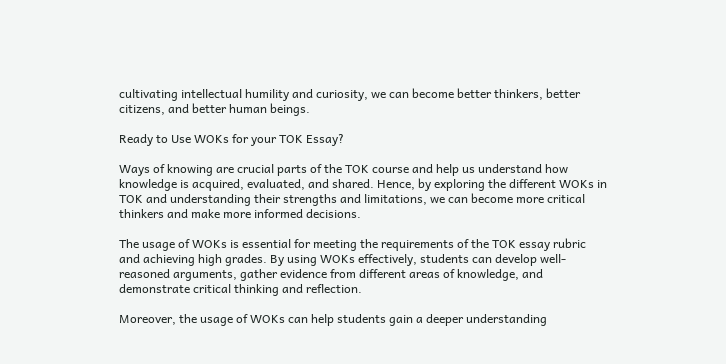cultivating intellectual humility and curiosity, we can become better thinkers, better citizens, and better human beings.

Ready to Use WOKs for your TOK Essay?

Ways of knowing are crucial parts of the TOK course and help us understand how knowledge is acquired, evaluated, and shared. Hence, by exploring the different WOKs in TOK and understanding their strengths and limitations, we can become more critical thinkers and make more informed decisions.

The usage of WOKs is essential for meeting the requirements of the TOK essay rubric and achieving high grades. By using WOKs effectively, students can develop well-reasoned arguments, gather evidence from different areas of knowledge, and demonstrate critical thinking and reflection.

Moreover, the usage of WOKs can help students gain a deeper understanding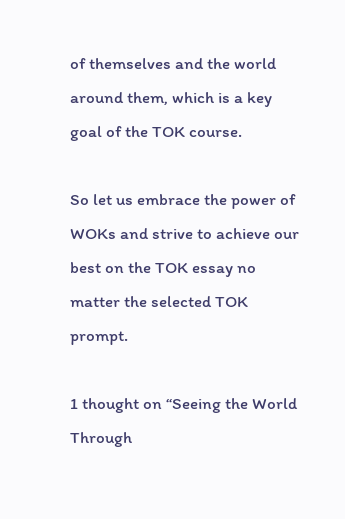of themselves and the world around them, which is a key goal of the TOK course.

So let us embrace the power of WOKs and strive to achieve our best on the TOK essay no matter the selected TOK prompt.

1 thought on “Seeing the World Through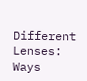Different Lenses: Ways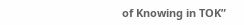of Knowing in TOK”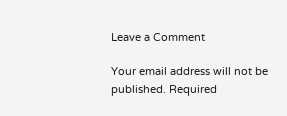Leave a Comment

Your email address will not be published. Required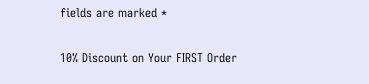fields are marked *

10% Discount on Your FIRST Order